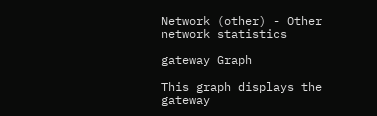Network (other) - Other network statistics

gateway Graph

This graph displays the gateway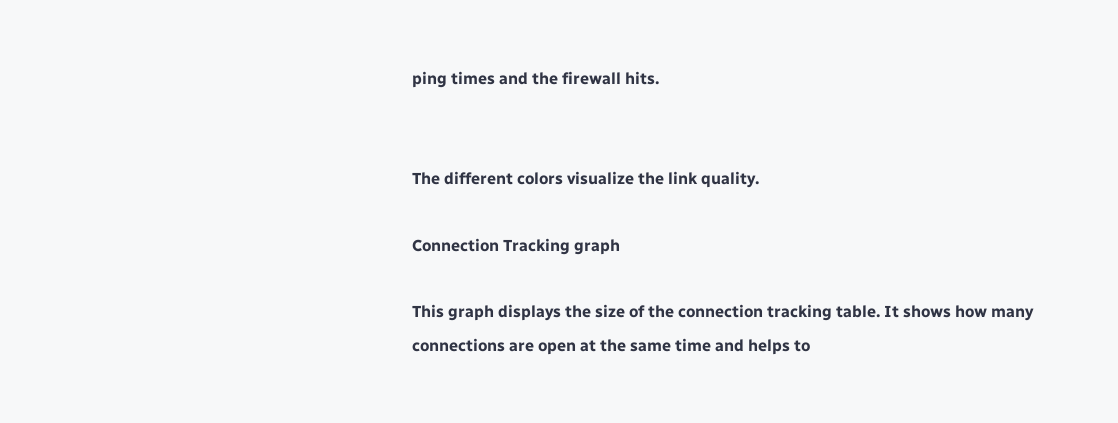ping times and the firewall hits.


The different colors visualize the link quality.

Connection Tracking graph

This graph displays the size of the connection tracking table. It shows how many connections are open at the same time and helps to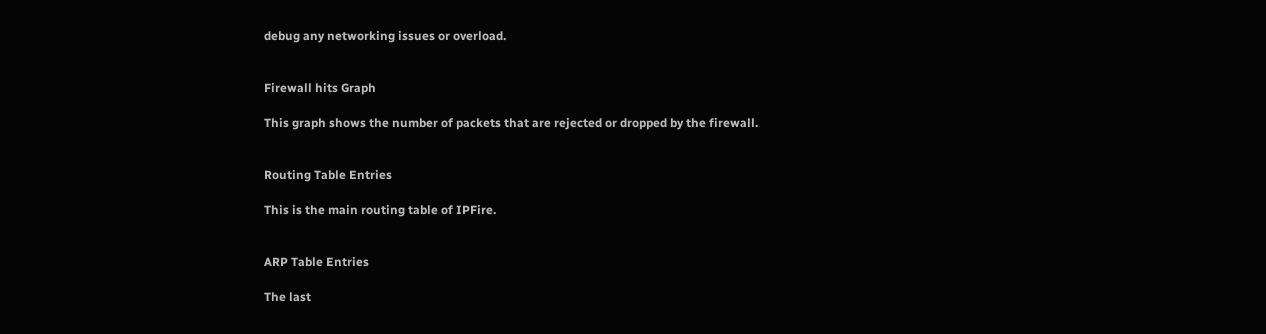debug any networking issues or overload.


Firewall hits Graph

This graph shows the number of packets that are rejected or dropped by the firewall.


Routing Table Entries

This is the main routing table of IPFire.


ARP Table Entries

The last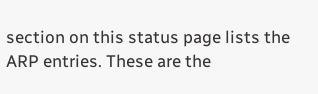section on this status page lists the ARP entries. These are the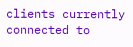clients currently connected to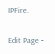IPFire.


Edit Page ‐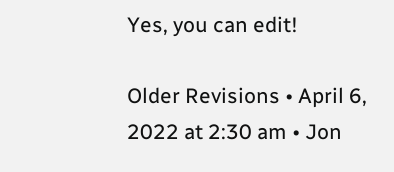Yes, you can edit!

Older Revisions • April 6, 2022 at 2:30 am • Jon